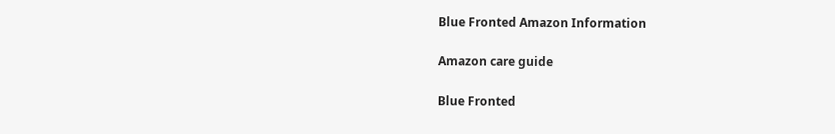Blue Fronted Amazon Information

Amazon care guide

Blue Fronted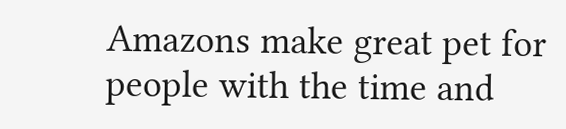Amazons make great pet for people with the time and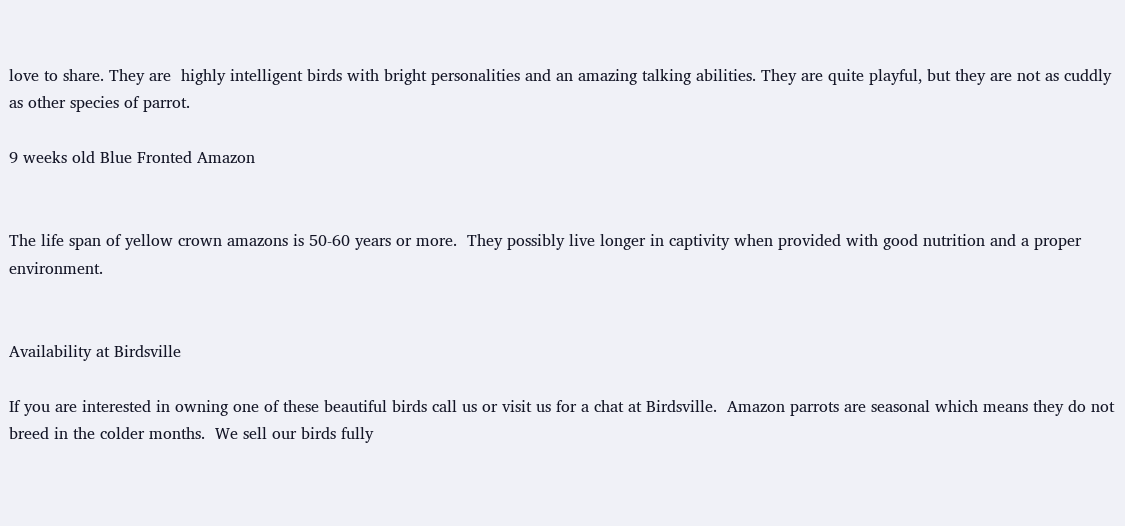love to share. They are  highly intelligent birds with bright personalities and an amazing talking abilities. They are quite playful, but they are not as cuddly as other species of parrot.

9 weeks old Blue Fronted Amazon


The life span of yellow crown amazons is 50-60 years or more.  They possibly live longer in captivity when provided with good nutrition and a proper environment.


Availability at Birdsville

If you are interested in owning one of these beautiful birds call us or visit us for a chat at Birdsville.  Amazon parrots are seasonal which means they do not breed in the colder months.  We sell our birds fully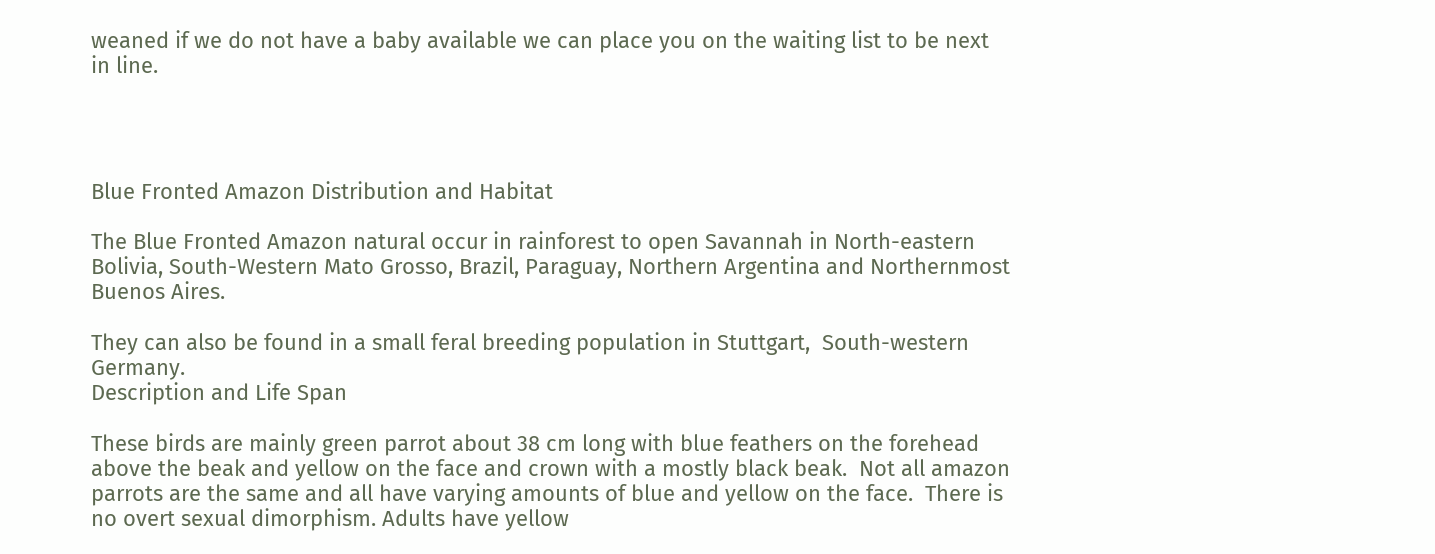weaned if we do not have a baby available we can place you on the waiting list to be next in line.




Blue Fronted Amazon Distribution and Habitat

The Blue Fronted Amazon natural occur in rainforest to open Savannah in North-eastern Bolivia, South-Western Mato Grosso, Brazil, Paraguay, Northern Argentina and Northernmost Buenos Aires.

They can also be found in a small feral breeding population in Stuttgart,  South-western Germany.
Description and Life Span

These birds are mainly green parrot about 38 cm long with blue feathers on the forehead above the beak and yellow on the face and crown with a mostly black beak.  Not all amazon parrots are the same and all have varying amounts of blue and yellow on the face.  There is no overt sexual dimorphism. Adults have yellow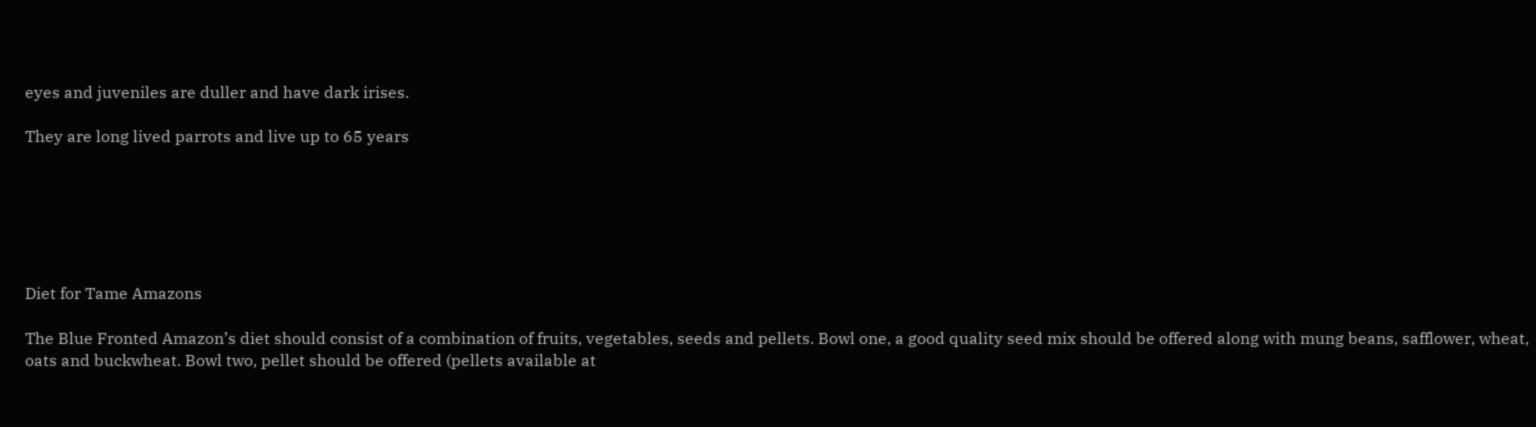eyes and juveniles are duller and have dark irises.

They are long lived parrots and live up to 65 years






Diet for Tame Amazons

The Blue Fronted Amazon’s diet should consist of a combination of fruits, vegetables, seeds and pellets. Bowl one, a good quality seed mix should be offered along with mung beans, safflower, wheat, oats and buckwheat. Bowl two, pellet should be offered (pellets available at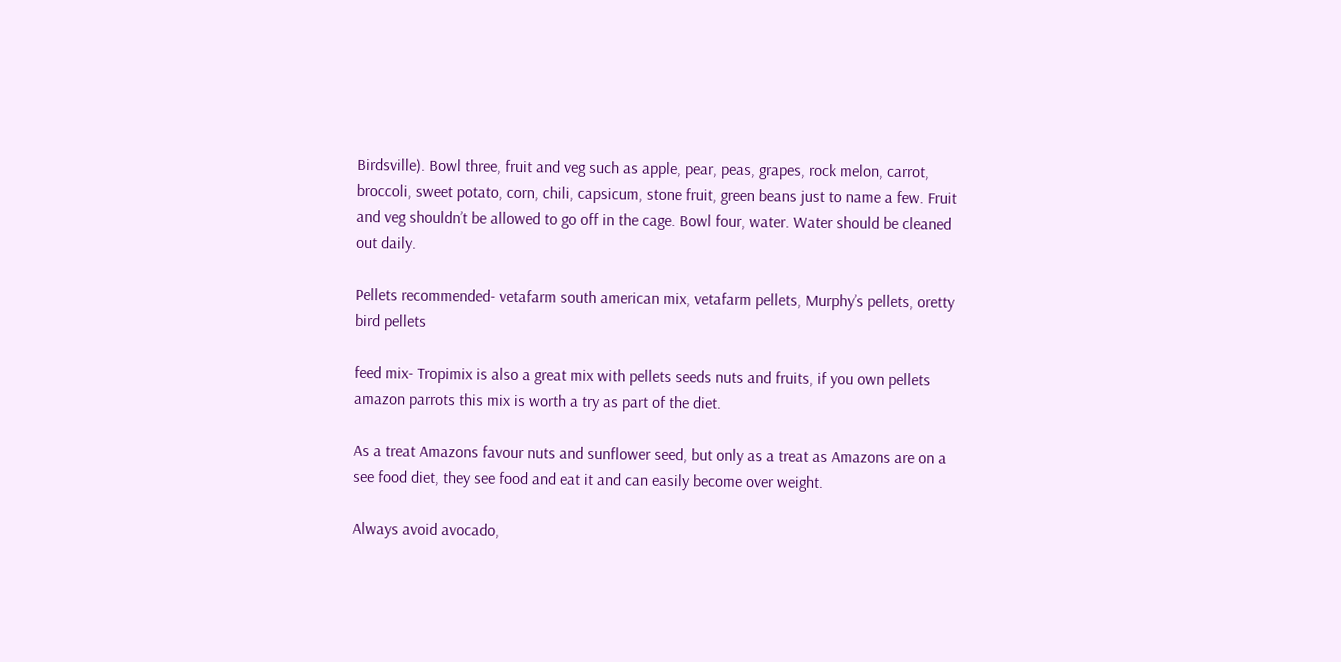Birdsville). Bowl three, fruit and veg such as apple, pear, peas, grapes, rock melon, carrot, broccoli, sweet potato, corn, chili, capsicum, stone fruit, green beans just to name a few. Fruit and veg shouldn’t be allowed to go off in the cage. Bowl four, water. Water should be cleaned out daily.

Pellets recommended- vetafarm south american mix, vetafarm pellets, Murphy’s pellets, oretty bird pellets

feed mix- Tropimix is also a great mix with pellets seeds nuts and fruits, if you own pellets amazon parrots this mix is worth a try as part of the diet.

As a treat Amazons favour nuts and sunflower seed, but only as a treat as Amazons are on a see food diet, they see food and eat it and can easily become over weight.

Always avoid avocado,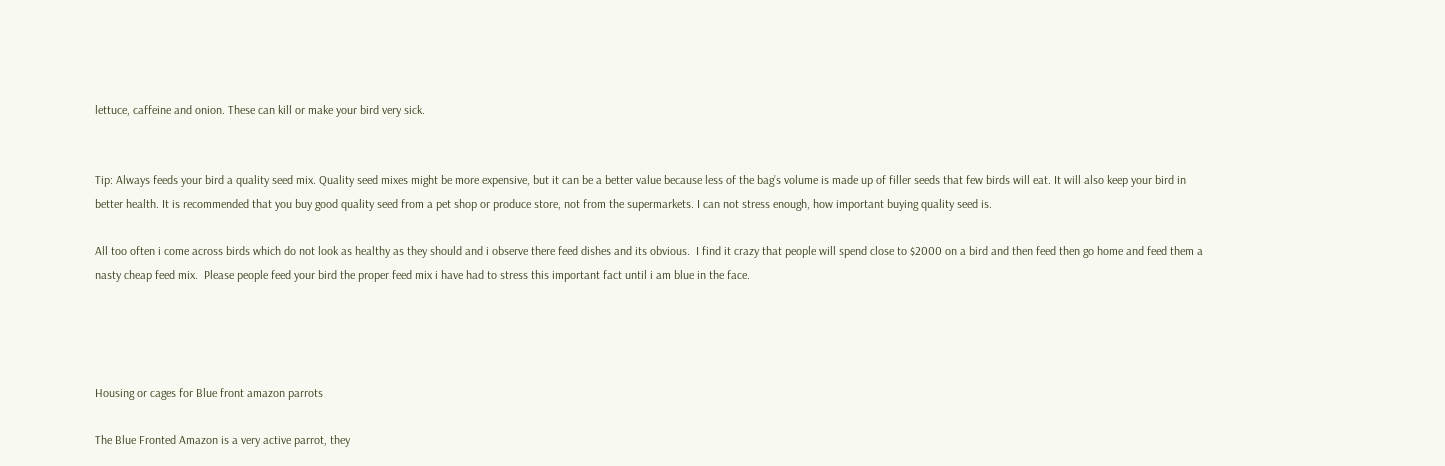lettuce, caffeine and onion. These can kill or make your bird very sick.


Tip: Always feeds your bird a quality seed mix. Quality seed mixes might be more expensive, but it can be a better value because less of the bag’s volume is made up of filler seeds that few birds will eat. It will also keep your bird in better health. It is recommended that you buy good quality seed from a pet shop or produce store, not from the supermarkets. I can not stress enough, how important buying quality seed is.

All too often i come across birds which do not look as healthy as they should and i observe there feed dishes and its obvious.  I find it crazy that people will spend close to $2000 on a bird and then feed then go home and feed them a nasty cheap feed mix.  Please people feed your bird the proper feed mix i have had to stress this important fact until i am blue in the face.




Housing or cages for Blue front amazon parrots

The Blue Fronted Amazon is a very active parrot, they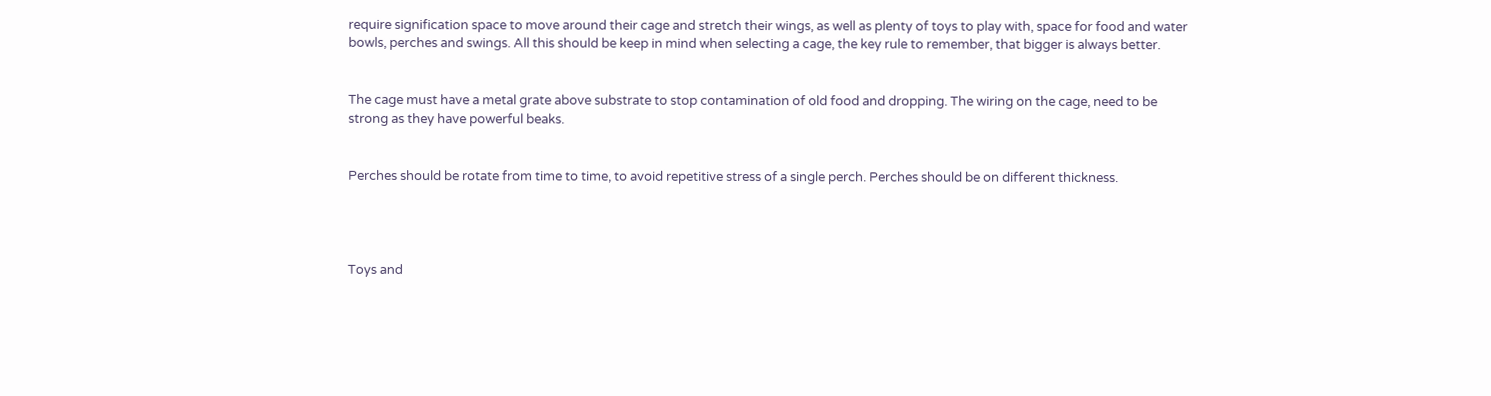require signification space to move around their cage and stretch their wings, as well as plenty of toys to play with, space for food and water bowls, perches and swings. All this should be keep in mind when selecting a cage, the key rule to remember, that bigger is always better.


The cage must have a metal grate above substrate to stop contamination of old food and dropping. The wiring on the cage, need to be strong as they have powerful beaks.


Perches should be rotate from time to time, to avoid repetitive stress of a single perch. Perches should be on different thickness.




Toys and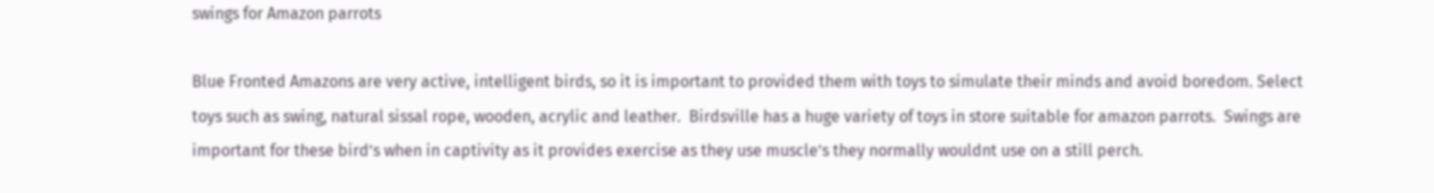swings for Amazon parrots

Blue Fronted Amazons are very active, intelligent birds, so it is important to provided them with toys to simulate their minds and avoid boredom. Select toys such as swing, natural sissal rope, wooden, acrylic and leather.  Birdsville has a huge variety of toys in store suitable for amazon parrots.  Swings are important for these bird’s when in captivity as it provides exercise as they use muscle’s they normally wouldnt use on a still perch.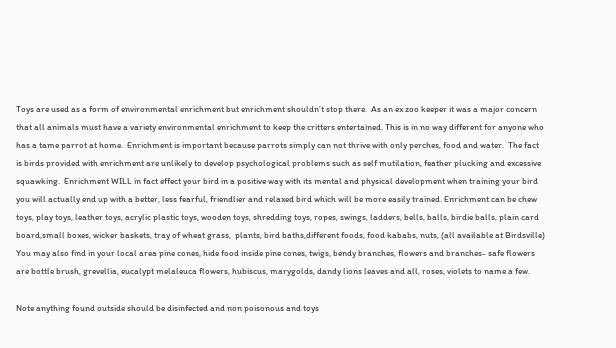Toys are used as a form of environmental enrichment but enrichment shouldn’t stop there.  As an ex zoo keeper it was a major concern that all animals must have a variety environmental enrichment to keep the critters entertained. This is in no way different for anyone who has a tame parrot at home.  Enrichment is important because parrots simply can not thrive with only perches, food and water.  The fact is birds provided with enrichment are unlikely to develop psychological problems such as self mutilation, feather plucking and excessive squawking.  Enrichment WILL in fact effect your bird in a positive way with its mental and physical development when training your bird you will actually end up with a better, less fearful, friendlier and relaxed bird which will be more easily trained. Enrichment can be chew toys, play toys, leather toys, acrylic plastic toys, wooden toys, shredding toys, ropes, swings, ladders, bells, balls, birdie balls, plain card board,small boxes, wicker baskets, tray of wheat grass,  plants, bird baths,different foods, food kababs, nuts, (all available at Birdsville) You may also find in your local area pine cones, hide food inside pine cones, twigs, bendy branches, flowers and branches- safe flowers are bottle brush, grevellia, eucalypt melaleuca flowers, hubiscus, marygolds, dandy lions leaves and all, roses, violets to name a few.

Note anything found outside should be disinfected and non poisonous and toys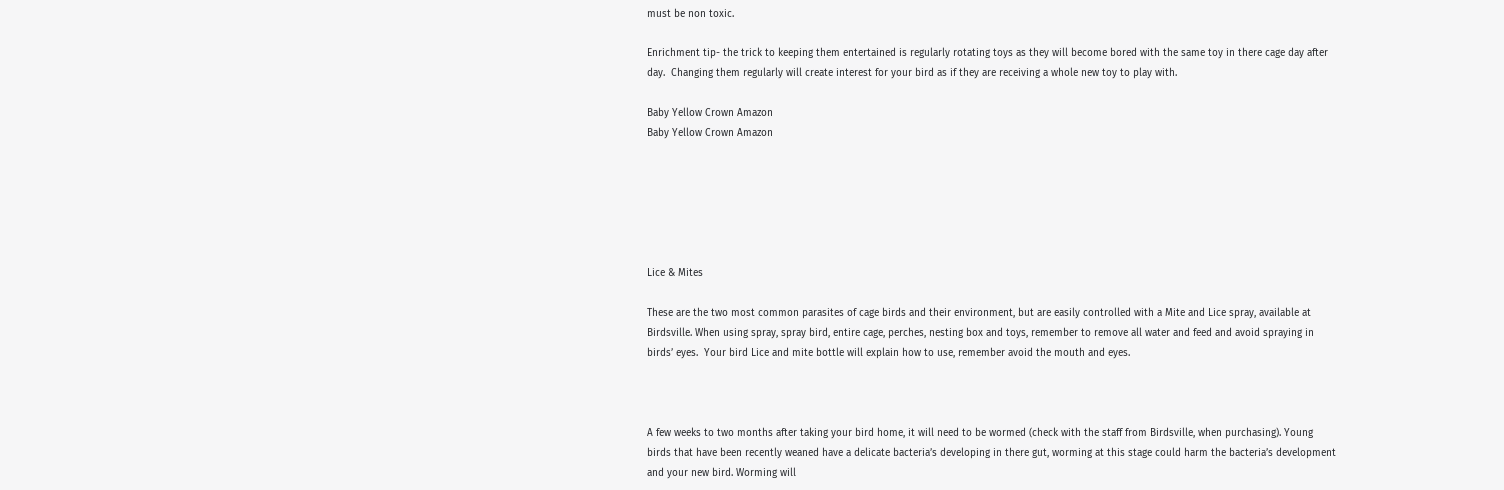must be non toxic.

Enrichment tip- the trick to keeping them entertained is regularly rotating toys as they will become bored with the same toy in there cage day after day.  Changing them regularly will create interest for your bird as if they are receiving a whole new toy to play with.

Baby Yellow Crown Amazon
Baby Yellow Crown Amazon






Lice & Mites

These are the two most common parasites of cage birds and their environment, but are easily controlled with a Mite and Lice spray, available at Birdsville. When using spray, spray bird, entire cage, perches, nesting box and toys, remember to remove all water and feed and avoid spraying in birds’ eyes.  Your bird Lice and mite bottle will explain how to use, remember avoid the mouth and eyes.



A few weeks to two months after taking your bird home, it will need to be wormed (check with the staff from Birdsville, when purchasing). Young birds that have been recently weaned have a delicate bacteria’s developing in there gut, worming at this stage could harm the bacteria’s development and your new bird. Worming will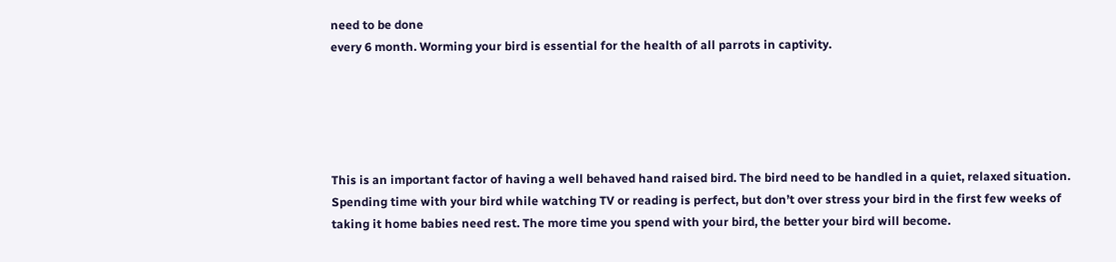need to be done
every 6 month. Worming your bird is essential for the health of all parrots in captivity.





This is an important factor of having a well behaved hand raised bird. The bird need to be handled in a quiet, relaxed situation. Spending time with your bird while watching TV or reading is perfect, but don’t over stress your bird in the first few weeks of taking it home babies need rest. The more time you spend with your bird, the better your bird will become.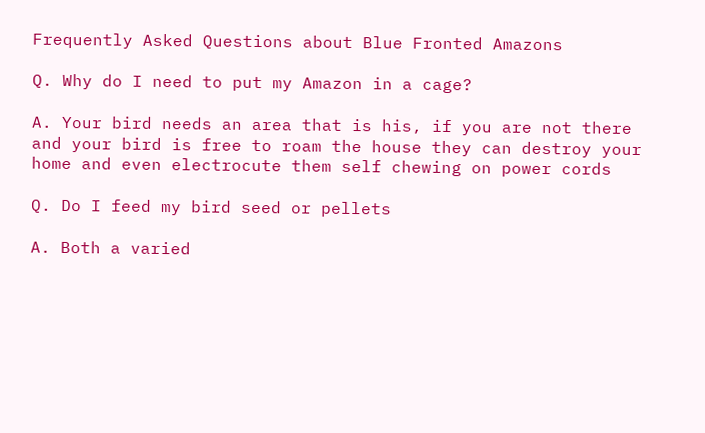Frequently Asked Questions about Blue Fronted Amazons

Q. Why do I need to put my Amazon in a cage?

A. Your bird needs an area that is his, if you are not there and your bird is free to roam the house they can destroy your home and even electrocute them self chewing on power cords

Q. Do I feed my bird seed or pellets

A. Both a varied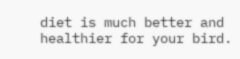diet is much better and healthier for your bird.